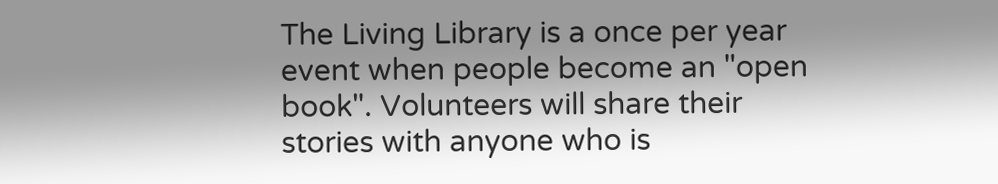The Living Library is a once per year event when people become an "open book". Volunteers will share their stories with anyone who is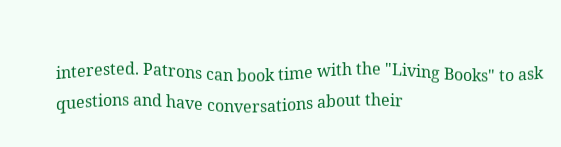interested. Patrons can book time with the "Living Books" to ask questions and have conversations about their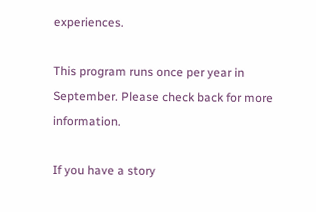experiences.

This program runs once per year in September. Please check back for more information.

If you have a story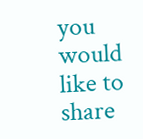you would like to share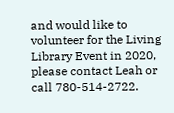and would like to volunteer for the Living Library Event in 2020, please contact Leah or call 780-514-2722.